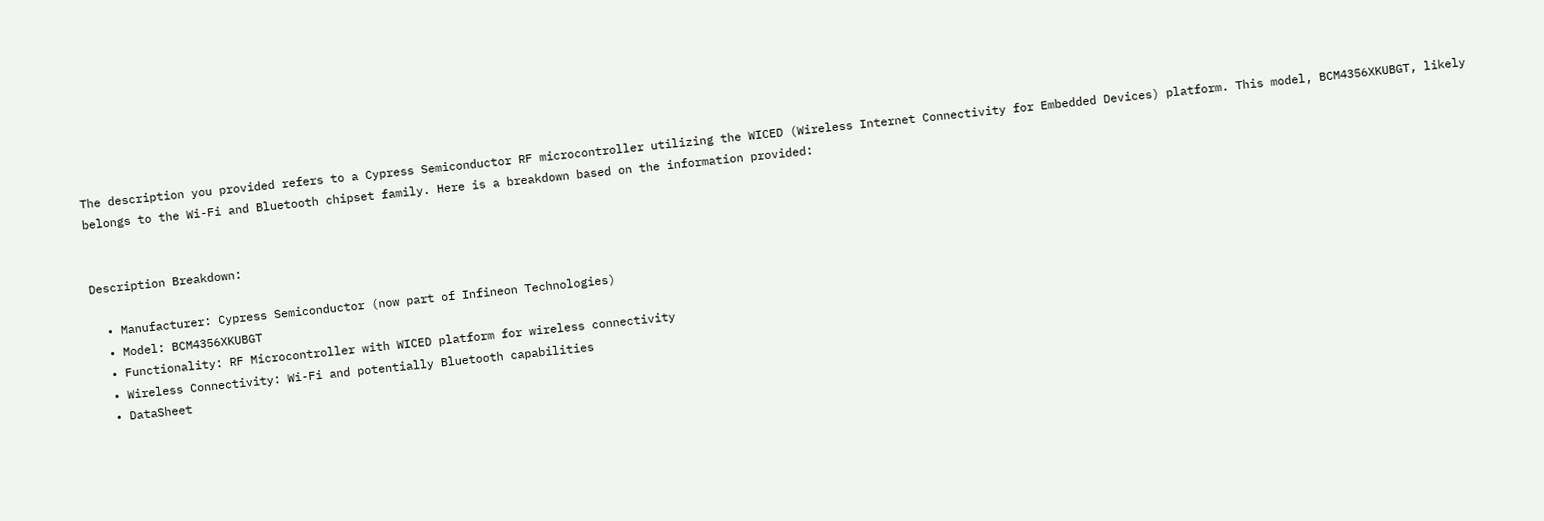The description you provided refers to a Cypress Semiconductor RF microcontroller utilizing the WICED (Wireless Internet Connectivity for Embedded Devices) platform. This model, BCM4356XKUBGT, likely belongs to the Wi-Fi and Bluetooth chipset family. Here is a breakdown based on the information provided:


Description Breakdown:

  • Manufacturer: Cypress Semiconductor (now part of Infineon Technologies)
  • Model: BCM4356XKUBGT
  • Functionality: RF Microcontroller with WICED platform for wireless connectivity
  • Wireless Connectivity: Wi-Fi and potentially Bluetooth capabilities
  • DataSheet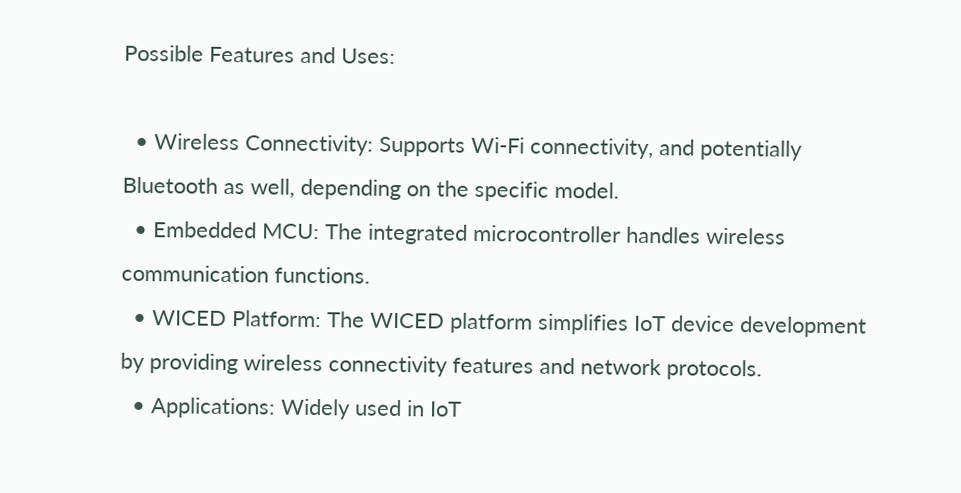Possible Features and Uses:

  • Wireless Connectivity: Supports Wi-Fi connectivity, and potentially Bluetooth as well, depending on the specific model.
  • Embedded MCU: The integrated microcontroller handles wireless communication functions.
  • WICED Platform: The WICED platform simplifies IoT device development by providing wireless connectivity features and network protocols.
  • Applications: Widely used in IoT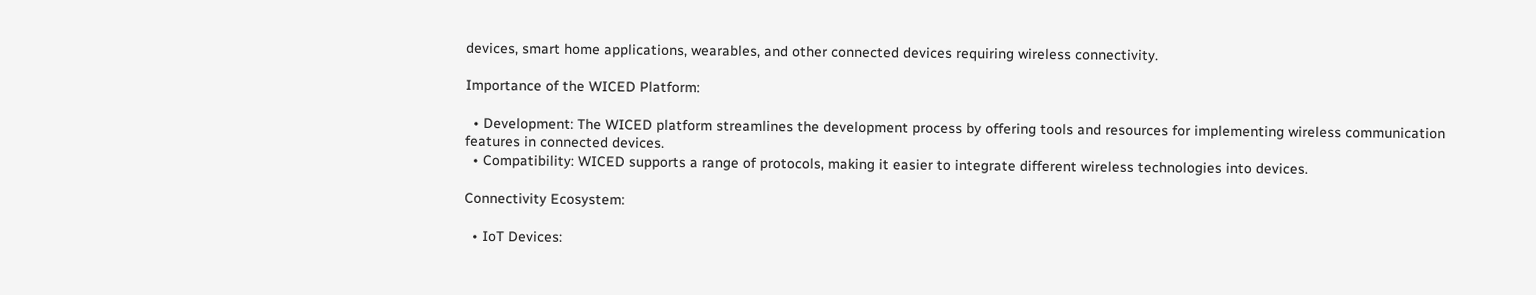devices, smart home applications, wearables, and other connected devices requiring wireless connectivity.

Importance of the WICED Platform:

  • Development: The WICED platform streamlines the development process by offering tools and resources for implementing wireless communication features in connected devices.
  • Compatibility: WICED supports a range of protocols, making it easier to integrate different wireless technologies into devices.

Connectivity Ecosystem:

  • IoT Devices: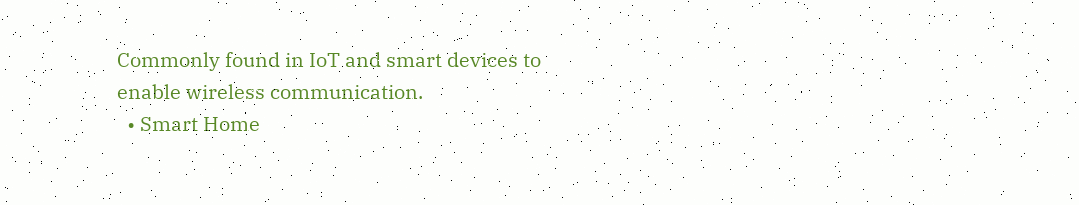Commonly found in IoT and smart devices to enable wireless communication.
  • Smart Home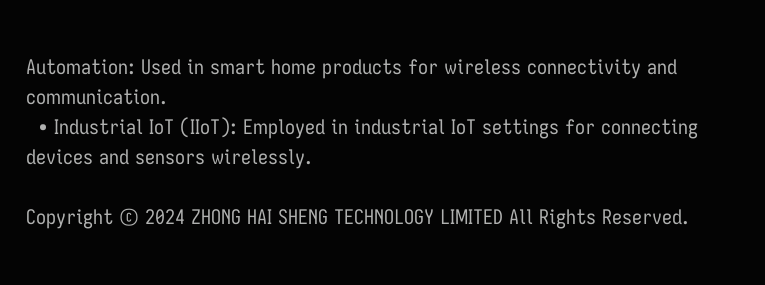Automation: Used in smart home products for wireless connectivity and communication.
  • Industrial IoT (IIoT): Employed in industrial IoT settings for connecting devices and sensors wirelessly.

Copyright © 2024 ZHONG HAI SHENG TECHNOLOGY LIMITED All Rights Reserved.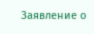Заявление о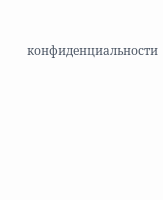конфиденциальности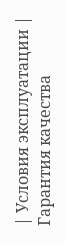| Условия эксплуатации | Гарантия качества